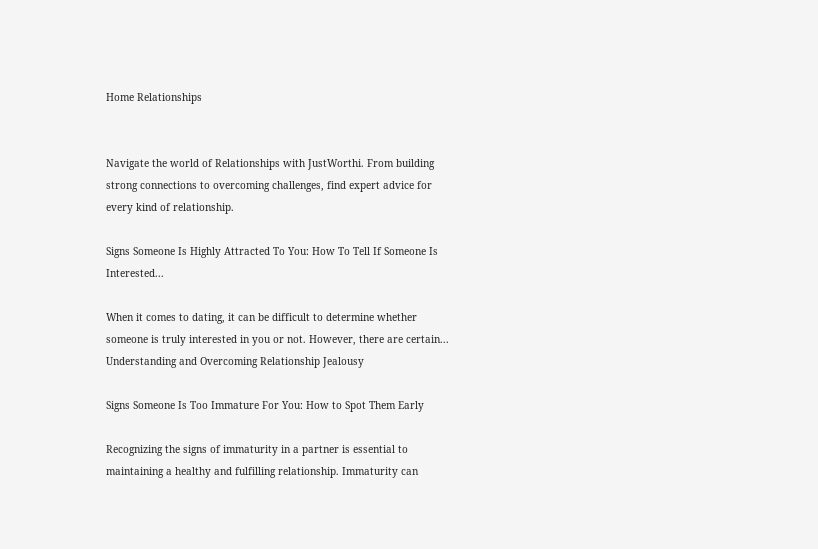Home Relationships


Navigate the world of Relationships with JustWorthi. From building strong connections to overcoming challenges, find expert advice for every kind of relationship.

Signs Someone Is Highly Attracted To You: How To Tell If Someone Is Interested...

When it comes to dating, it can be difficult to determine whether someone is truly interested in you or not. However, there are certain...
Understanding and Overcoming Relationship Jealousy

Signs Someone Is Too Immature For You: How to Spot Them Early

Recognizing the signs of immaturity in a partner is essential to maintaining a healthy and fulfilling relationship. Immaturity can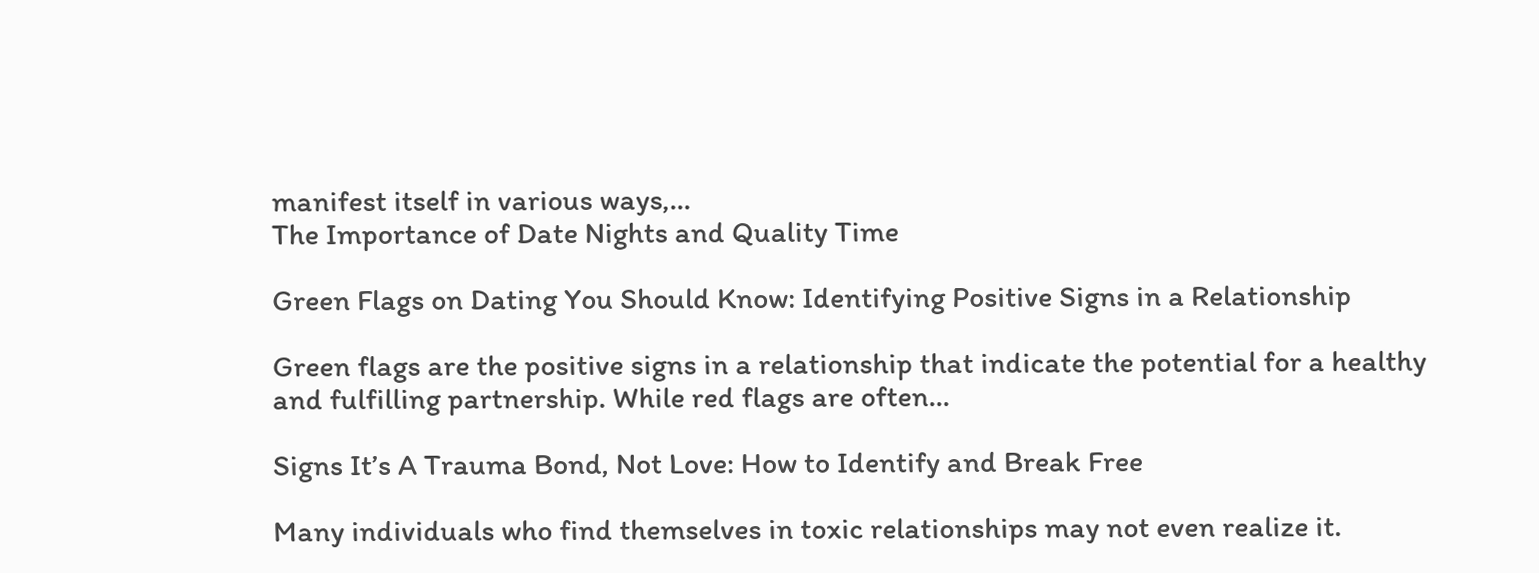manifest itself in various ways,...
The Importance of Date Nights and Quality Time

Green Flags on Dating You Should Know: Identifying Positive Signs in a Relationship

Green flags are the positive signs in a relationship that indicate the potential for a healthy and fulfilling partnership. While red flags are often...

Signs It’s A Trauma Bond, Not Love: How to Identify and Break Free

Many individuals who find themselves in toxic relationships may not even realize it.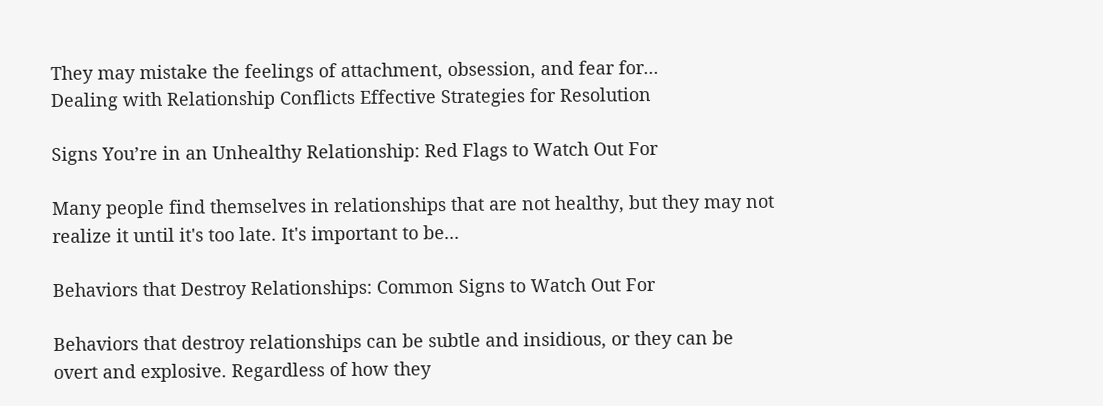They may mistake the feelings of attachment, obsession, and fear for...
Dealing with Relationship Conflicts Effective Strategies for Resolution

Signs You’re in an Unhealthy Relationship: Red Flags to Watch Out For

Many people find themselves in relationships that are not healthy, but they may not realize it until it's too late. It's important to be...

Behaviors that Destroy Relationships: Common Signs to Watch Out For

Behaviors that destroy relationships can be subtle and insidious, or they can be overt and explosive. Regardless of how they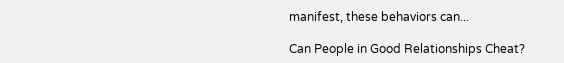manifest, these behaviors can...

Can People in Good Relationships Cheat?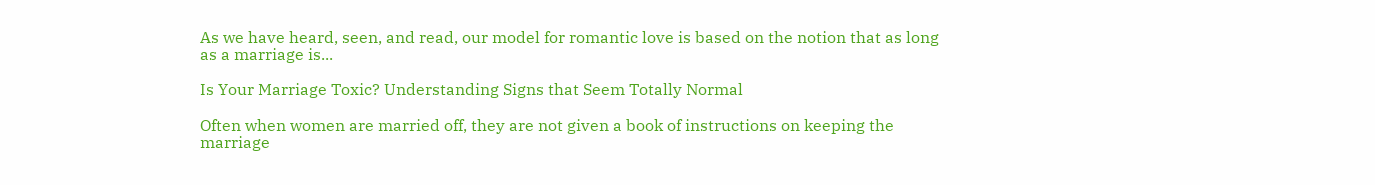As we have heard, seen, and read, our model for romantic love is based on the notion that as long as a marriage is...

Is Your Marriage Toxic? Understanding Signs that Seem Totally Normal

Often when women are married off, they are not given a book of instructions on keeping the marriage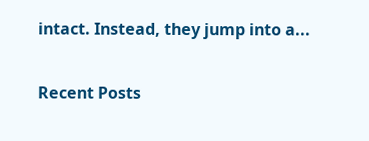intact. Instead, they jump into a...

Recent Posts